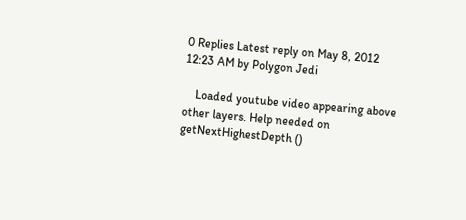0 Replies Latest reply on May 8, 2012 12:23 AM by Polygon Jedi

    Loaded youtube video appearing above other layers. Help needed on getNextHighestDepth ()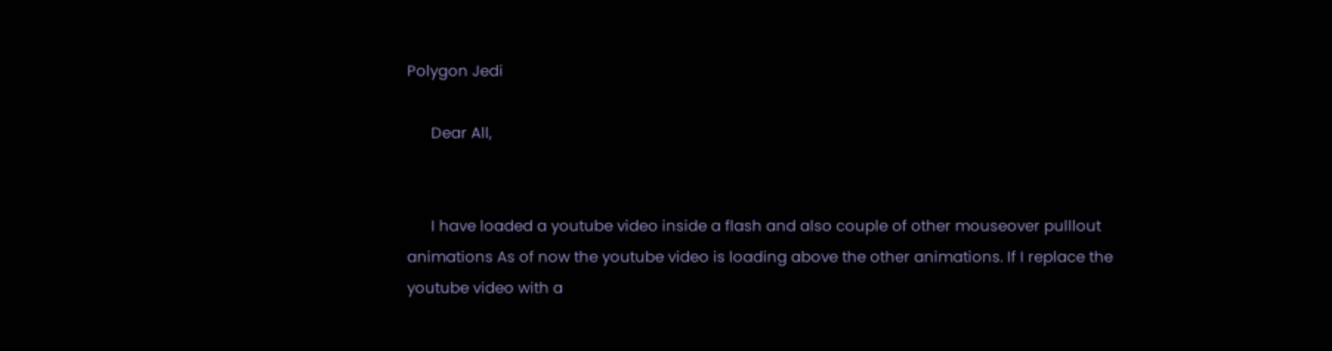Polygon Jedi

      Dear All,


      I have loaded a youtube video inside a flash and also couple of other mouseover pulllout animations As of now the youtube video is loading above the other animations. If I replace the youtube video with a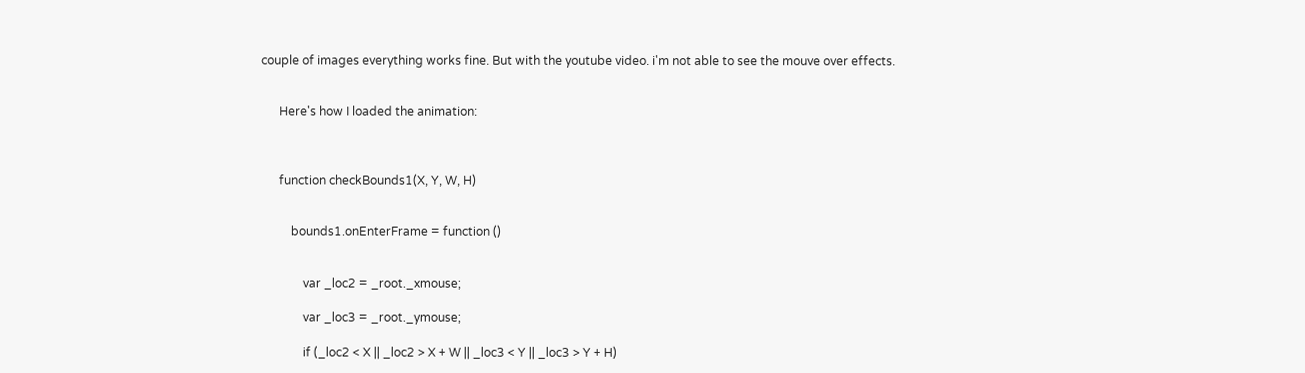couple of images everything works fine. But with the youtube video. i'm not able to see the mouve over effects.


      Here's how I loaded the animation:



      function checkBounds1(X, Y, W, H)


          bounds1.onEnterFrame = function ()


              var _loc2 = _root._xmouse;

              var _loc3 = _root._ymouse;

              if (_loc2 < X || _loc2 > X + W || _loc3 < Y || _loc3 > Y + H)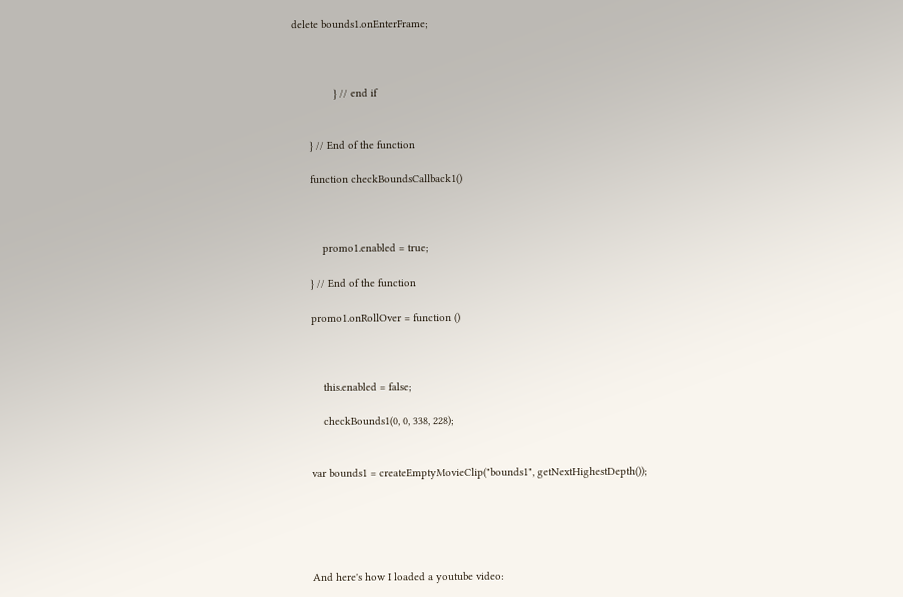delete bounds1.onEnterFrame;



              } // end if


      } // End of the function

      function checkBoundsCallback1()



          promo1.enabled = true;

      } // End of the function

      promo1.onRollOver = function ()



          this.enabled = false;

          checkBounds1(0, 0, 338, 228);


      var bounds1 = createEmptyMovieClip("bounds1", getNextHighestDepth());





      And here's how I loaded a youtube video: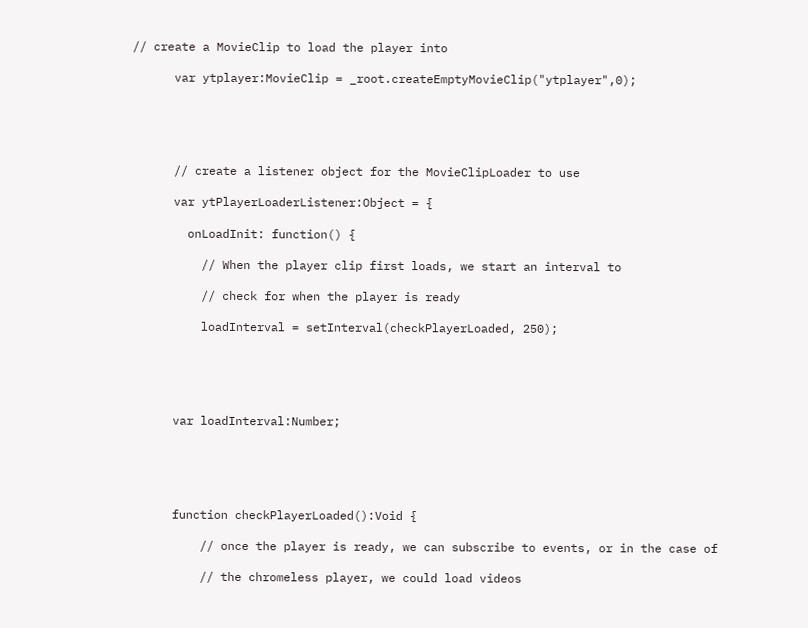// create a MovieClip to load the player into

      var ytplayer:MovieClip = _root.createEmptyMovieClip("ytplayer",0);





      // create a listener object for the MovieClipLoader to use

      var ytPlayerLoaderListener:Object = {

        onLoadInit: function() {

          // When the player clip first loads, we start an interval to

          // check for when the player is ready

          loadInterval = setInterval(checkPlayerLoaded, 250);





      var loadInterval:Number;





      function checkPlayerLoaded():Void {

          // once the player is ready, we can subscribe to events, or in the case of

          // the chromeless player, we could load videos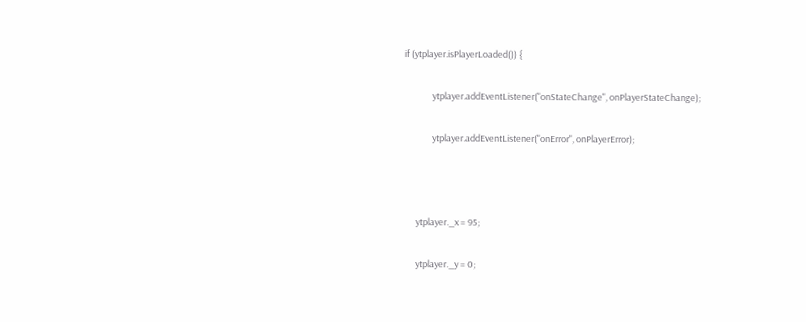if (ytplayer.isPlayerLoaded()) {

              ytplayer.addEventListener("onStateChange", onPlayerStateChange);

              ytplayer.addEventListener("onError", onPlayerError);



      ytplayer._x = 95;

      ytplayer._y = 0;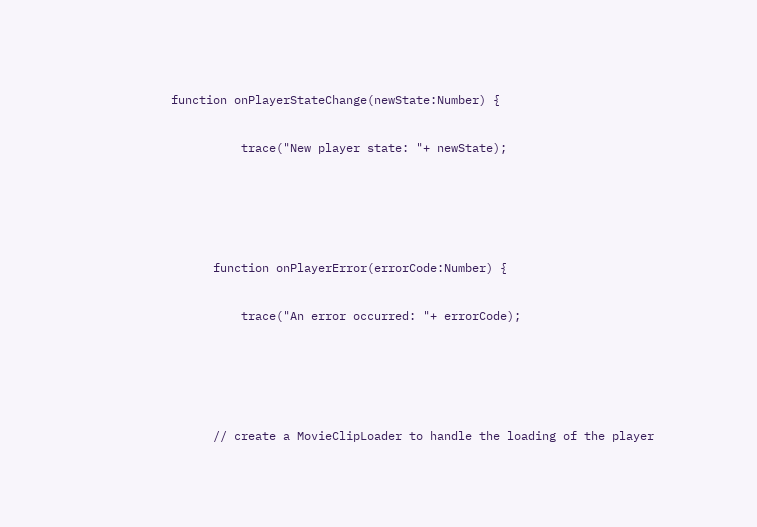function onPlayerStateChange(newState:Number) {

          trace("New player state: "+ newState);




      function onPlayerError(errorCode:Number) {

          trace("An error occurred: "+ errorCode);




      // create a MovieClipLoader to handle the loading of the player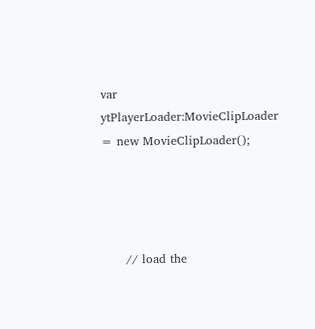var ytPlayerLoader:MovieClipLoader = new MovieClipLoader();




      // load the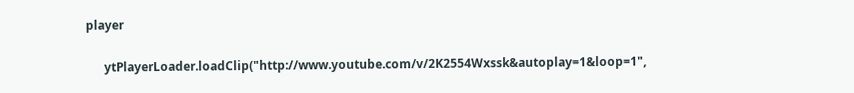player

      ytPlayerLoader.loadClip("http://www.youtube.com/v/2K2554Wxssk&autoplay=1&loop=1",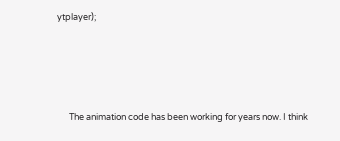ytplayer);




      The animation code has been working for years now. I think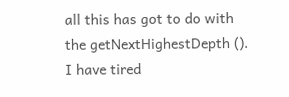all this has got to do with the getNextHighestDepth (). I have tired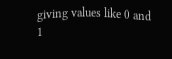giving values like 0 and 1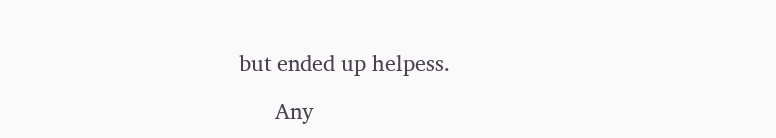but ended up helpess.

      Any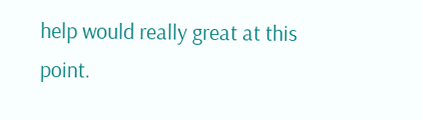help would really great at this point.